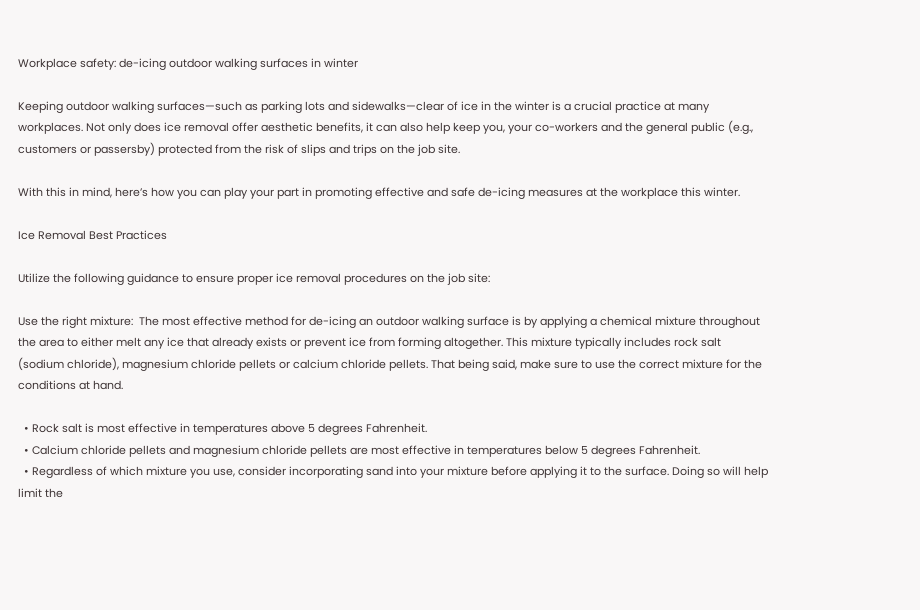Workplace safety: de-icing outdoor walking surfaces in winter

Keeping outdoor walking surfaces—such as parking lots and sidewalks—clear of ice in the winter is a crucial practice at many workplaces. Not only does ice removal offer aesthetic benefits, it can also help keep you, your co-workers and the general public (e.g., customers or passersby) protected from the risk of slips and trips on the job site.

With this in mind, here’s how you can play your part in promoting effective and safe de-icing measures at the workplace this winter.

Ice Removal Best Practices

Utilize the following guidance to ensure proper ice removal procedures on the job site:

Use the right mixture:  The most effective method for de-icing an outdoor walking surface is by applying a chemical mixture throughout the area to either melt any ice that already exists or prevent ice from forming altogether. This mixture typically includes rock salt (sodium chloride), magnesium chloride pellets or calcium chloride pellets. That being said, make sure to use the correct mixture for the conditions at hand.

  • Rock salt is most effective in temperatures above 5 degrees Fahrenheit.
  • Calcium chloride pellets and magnesium chloride pellets are most effective in temperatures below 5 degrees Fahrenheit.
  • Regardless of which mixture you use, consider incorporating sand into your mixture before applying it to the surface. Doing so will help limit the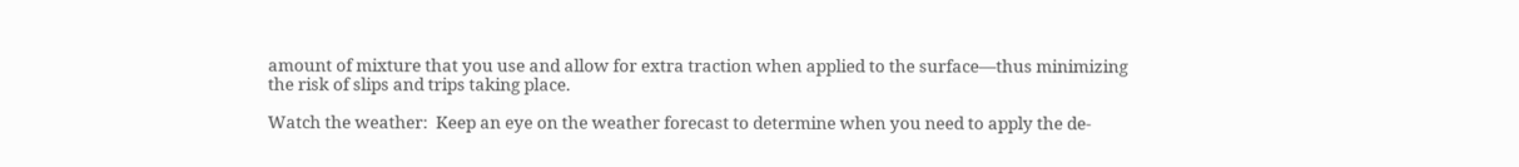amount of mixture that you use and allow for extra traction when applied to the surface—thus minimizing the risk of slips and trips taking place.

Watch the weather:  Keep an eye on the weather forecast to determine when you need to apply the de-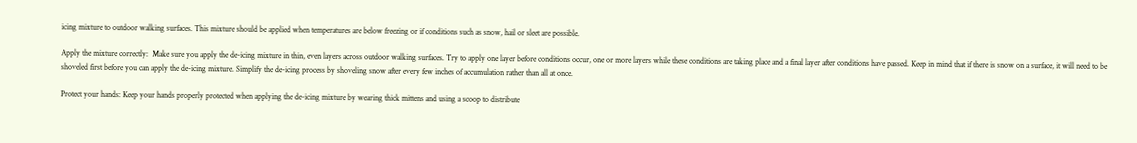icing mixture to outdoor walking surfaces. This mixture should be applied when temperatures are below freezing or if conditions such as snow, hail or sleet are possible.

Apply the mixture correctly:  Make sure you apply the de-icing mixture in thin, even layers across outdoor walking surfaces. Try to apply one layer before conditions occur, one or more layers while these conditions are taking place and a final layer after conditions have passed. Keep in mind that if there is snow on a surface, it will need to be shoveled first before you can apply the de-icing mixture. Simplify the de-icing process by shoveling snow after every few inches of accumulation rather than all at once.

Protect your hands: Keep your hands properly protected when applying the de-icing mixture by wearing thick mittens and using a scoop to distribute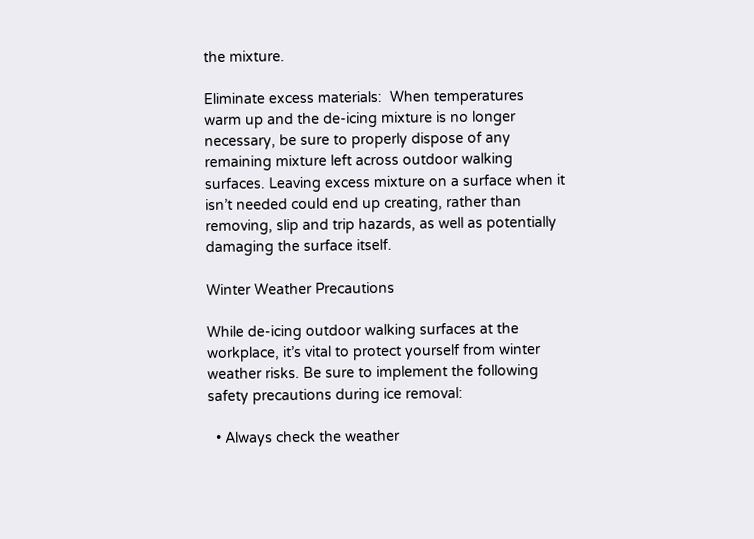the mixture.

Eliminate excess materials:  When temperatures warm up and the de-icing mixture is no longer necessary, be sure to properly dispose of any remaining mixture left across outdoor walking surfaces. Leaving excess mixture on a surface when it isn’t needed could end up creating, rather than removing, slip and trip hazards, as well as potentially damaging the surface itself.

Winter Weather Precautions

While de-icing outdoor walking surfaces at the workplace, it’s vital to protect yourself from winter weather risks. Be sure to implement the following safety precautions during ice removal:

  • Always check the weather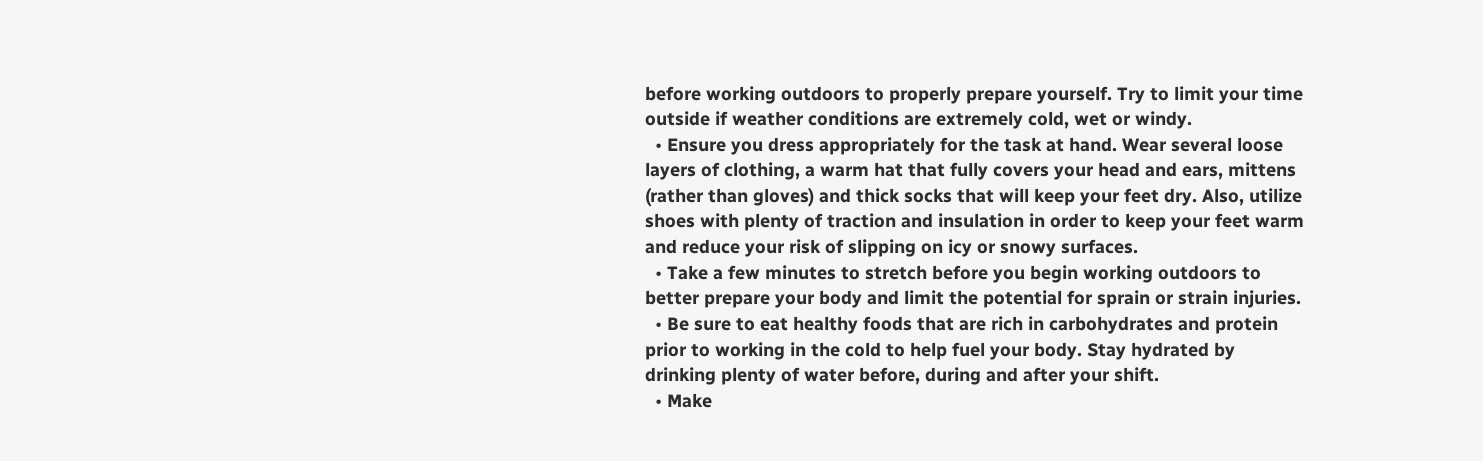before working outdoors to properly prepare yourself. Try to limit your time outside if weather conditions are extremely cold, wet or windy.
  • Ensure you dress appropriately for the task at hand. Wear several loose layers of clothing, a warm hat that fully covers your head and ears, mittens (rather than gloves) and thick socks that will keep your feet dry. Also, utilize shoes with plenty of traction and insulation in order to keep your feet warm and reduce your risk of slipping on icy or snowy surfaces.
  • Take a few minutes to stretch before you begin working outdoors to better prepare your body and limit the potential for sprain or strain injuries.
  • Be sure to eat healthy foods that are rich in carbohydrates and protein prior to working in the cold to help fuel your body. Stay hydrated by drinking plenty of water before, during and after your shift.
  • Make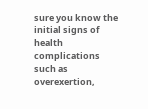sure you know the initial signs of health complications such as overexertion,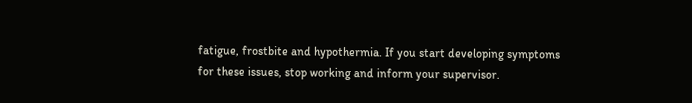fatigue, frostbite and hypothermia. If you start developing symptoms for these issues, stop working and inform your supervisor.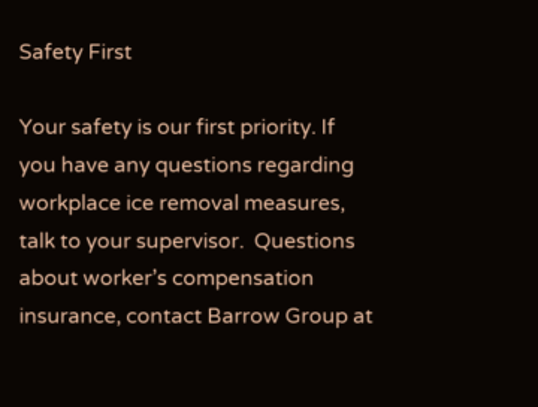Safety First

Your safety is our first priority. If you have any questions regarding workplace ice removal measures, talk to your supervisor.  Questions about worker’s compensation insurance, contact Barrow Group at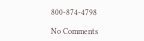800-874-4798

No Comments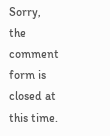Sorry, the comment form is closed at this time.